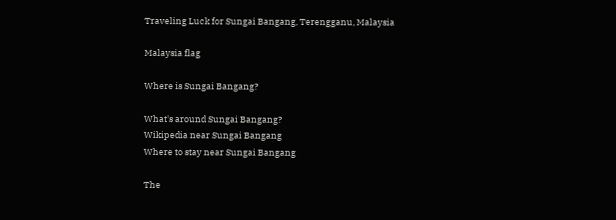Traveling Luck for Sungai Bangang, Terengganu, Malaysia

Malaysia flag

Where is Sungai Bangang?

What's around Sungai Bangang?
Wikipedia near Sungai Bangang
Where to stay near Sungai Bangang

The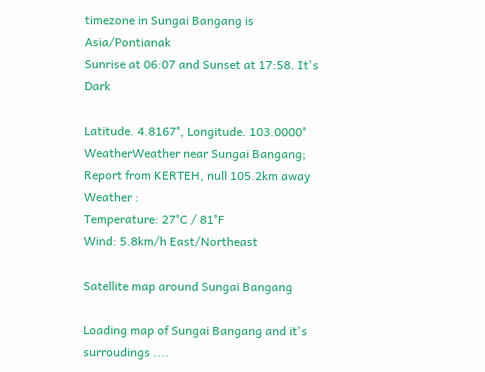timezone in Sungai Bangang is Asia/Pontianak
Sunrise at 06:07 and Sunset at 17:58. It's Dark

Latitude. 4.8167°, Longitude. 103.0000°
WeatherWeather near Sungai Bangang; Report from KERTEH, null 105.2km away
Weather :
Temperature: 27°C / 81°F
Wind: 5.8km/h East/Northeast

Satellite map around Sungai Bangang

Loading map of Sungai Bangang and it's surroudings ....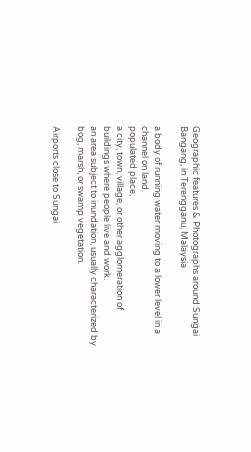Geographic features & Photographs around Sungai Bangang, in Terengganu, Malaysia

a body of running water moving to a lower level in a channel on land.
populated place;
a city, town, village, or other agglomeration of buildings where people live and work.
an area subject to inundation, usually characterized by bog, marsh, or swamp vegetation.

Airports close to Sungai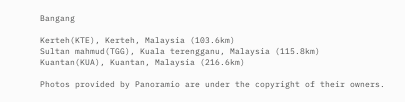Bangang

Kerteh(KTE), Kerteh, Malaysia (103.6km)
Sultan mahmud(TGG), Kuala terengganu, Malaysia (115.8km)
Kuantan(KUA), Kuantan, Malaysia (216.6km)

Photos provided by Panoramio are under the copyright of their owners.